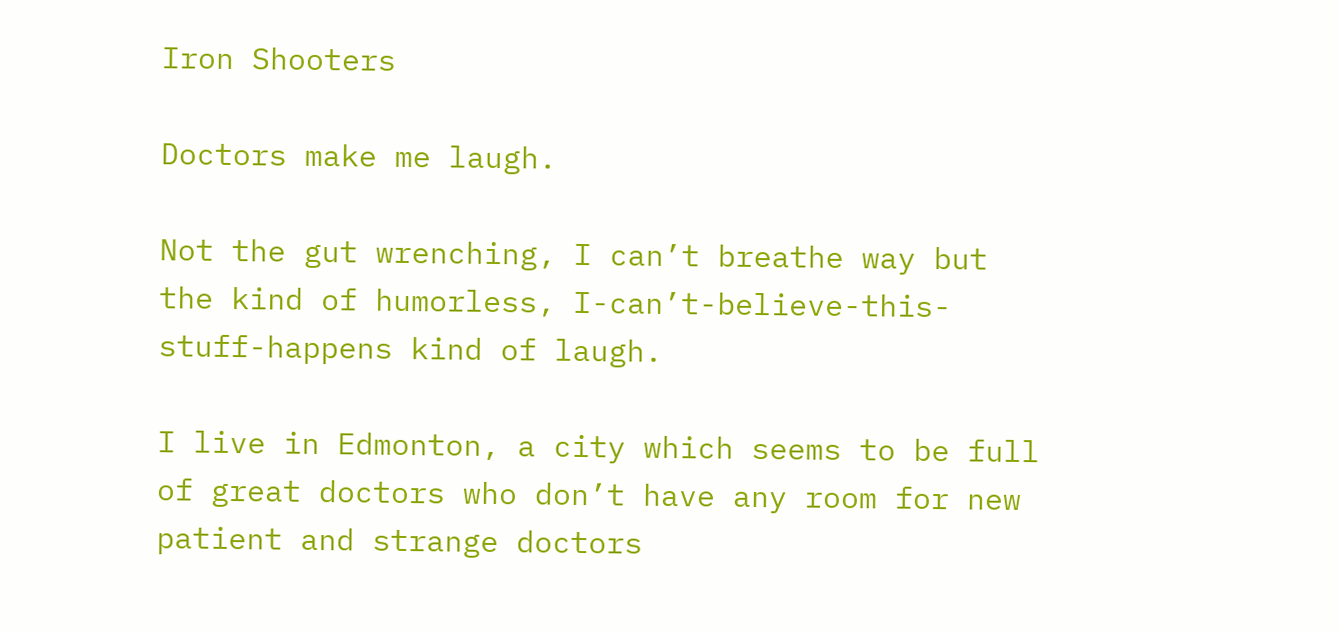Iron Shooters

Doctors make me laugh.

Not the gut wrenching, I can’t breathe way but the kind of humorless, I-can’t-believe-this-stuff-happens kind of laugh.

I live in Edmonton, a city which seems to be full of great doctors who don’t have any room for new patient and strange doctors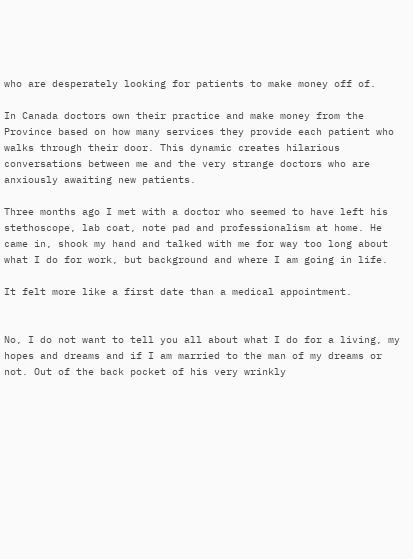who are desperately looking for patients to make money off of.

In Canada doctors own their practice and make money from the Province based on how many services they provide each patient who walks through their door. This dynamic creates hilarious conversations between me and the very strange doctors who are anxiously awaiting new patients.

Three months ago I met with a doctor who seemed to have left his stethoscope, lab coat, note pad and professionalism at home. He came in, shook my hand and talked with me for way too long about what I do for work, but background and where I am going in life.

It felt more like a first date than a medical appointment.


No, I do not want to tell you all about what I do for a living, my hopes and dreams and if I am married to the man of my dreams or not. Out of the back pocket of his very wrinkly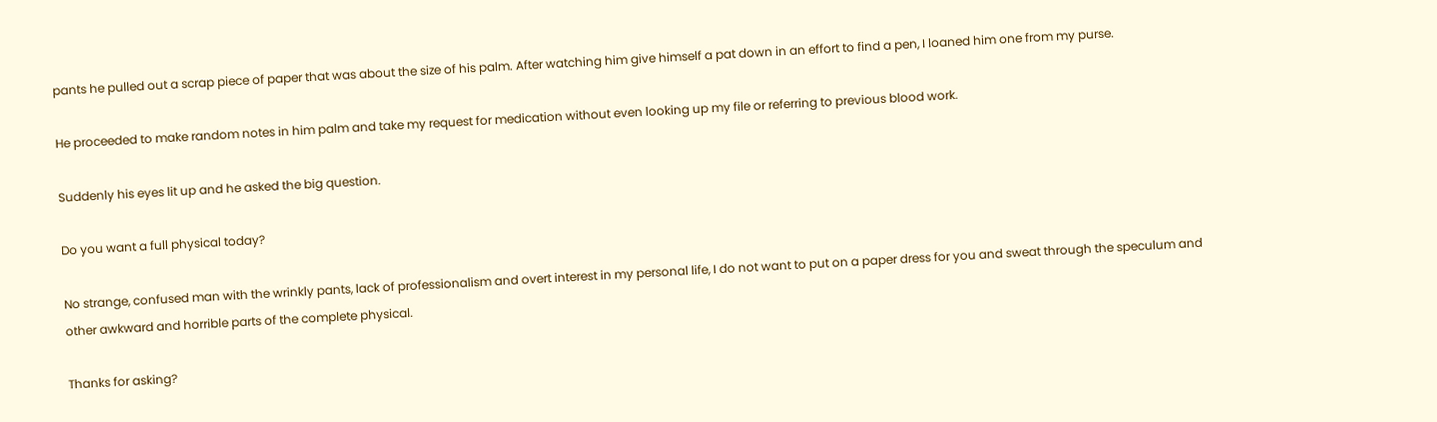pants he pulled out a scrap piece of paper that was about the size of his palm. After watching him give himself a pat down in an effort to find a pen, I loaned him one from my purse.

He proceeded to make random notes in him palm and take my request for medication without even looking up my file or referring to previous blood work.

Suddenly his eyes lit up and he asked the big question.

Do you want a full physical today?

No strange, confused man with the wrinkly pants, lack of professionalism and overt interest in my personal life, I do not want to put on a paper dress for you and sweat through the speculum and other awkward and horrible parts of the complete physical.

Thanks for asking?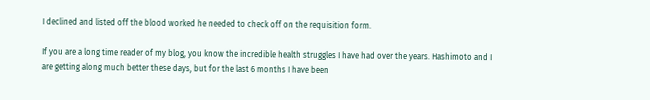I declined and listed off the blood worked he needed to check off on the requisition form.

If you are a long time reader of my blog, you know the incredible health struggles I have had over the years. Hashimoto and I are getting along much better these days, but for the last 6 months I have been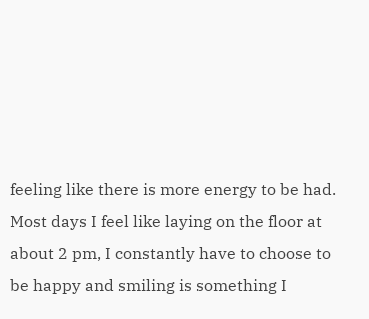feeling like there is more energy to be had. Most days I feel like laying on the floor at about 2 pm, I constantly have to choose to be happy and smiling is something I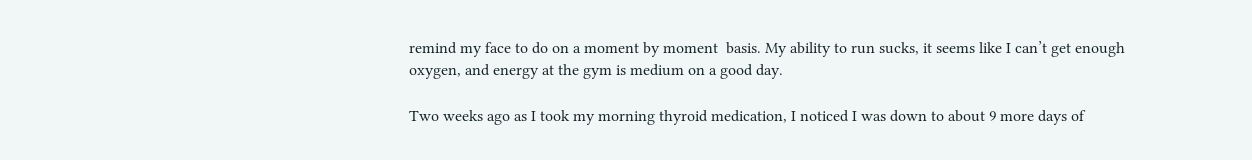remind my face to do on a moment by moment  basis. My ability to run sucks, it seems like I can’t get enough oxygen, and energy at the gym is medium on a good day.

Two weeks ago as I took my morning thyroid medication, I noticed I was down to about 9 more days of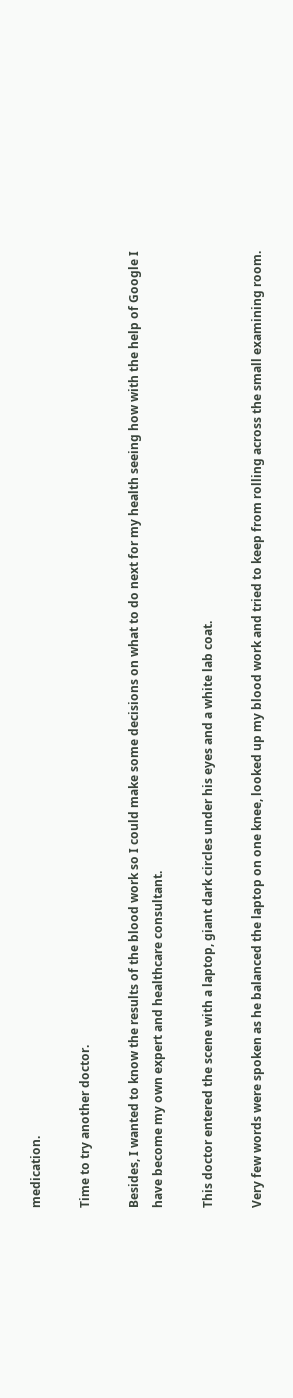medication.

Time to try another doctor.

Besides, I wanted to know the results of the blood work so I could make some decisions on what to do next for my health seeing how with the help of Google I have become my own expert and healthcare consultant.

This doctor entered the scene with a laptop, giant dark circles under his eyes and a white lab coat.

Very few words were spoken as he balanced the laptop on one knee, looked up my blood work and tried to keep from rolling across the small examining room.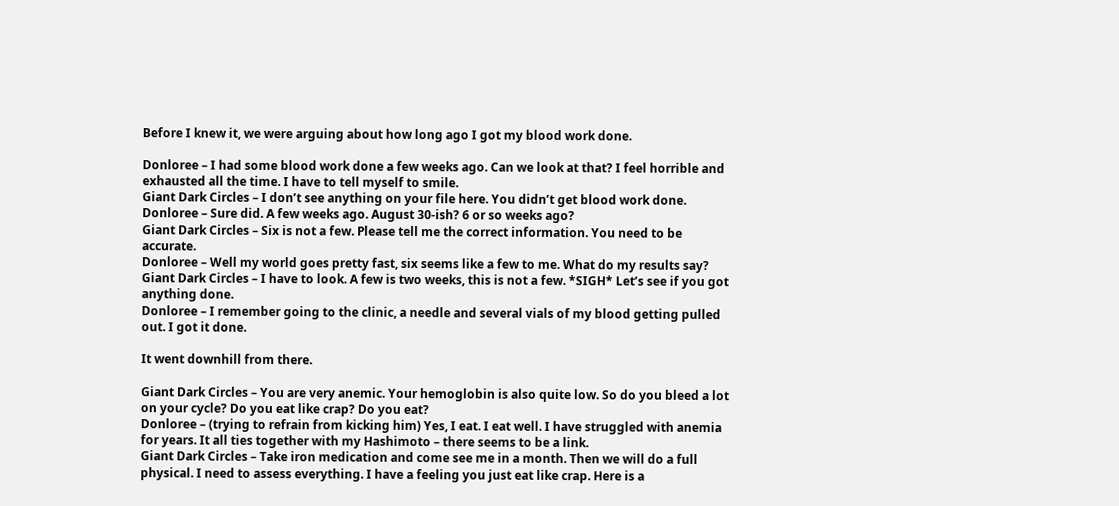Before I knew it, we were arguing about how long ago I got my blood work done.

Donloree – I had some blood work done a few weeks ago. Can we look at that? I feel horrible and exhausted all the time. I have to tell myself to smile.
Giant Dark Circles – I don’t see anything on your file here. You didn’t get blood work done.
Donloree – Sure did. A few weeks ago. August 30-ish? 6 or so weeks ago?
Giant Dark Circles – Six is not a few. Please tell me the correct information. You need to be accurate.
Donloree – Well my world goes pretty fast, six seems like a few to me. What do my results say?
Giant Dark Circles – I have to look. A few is two weeks, this is not a few. *SIGH* Let’s see if you got anything done.
Donloree – I remember going to the clinic, a needle and several vials of my blood getting pulled out. I got it done.

It went downhill from there.

Giant Dark Circles – You are very anemic. Your hemoglobin is also quite low. So do you bleed a lot on your cycle? Do you eat like crap? Do you eat?
Donloree – (trying to refrain from kicking him) Yes, I eat. I eat well. I have struggled with anemia for years. It all ties together with my Hashimoto – there seems to be a link.
Giant Dark Circles – Take iron medication and come see me in a month. Then we will do a full physical. I need to assess everything. I have a feeling you just eat like crap. Here is a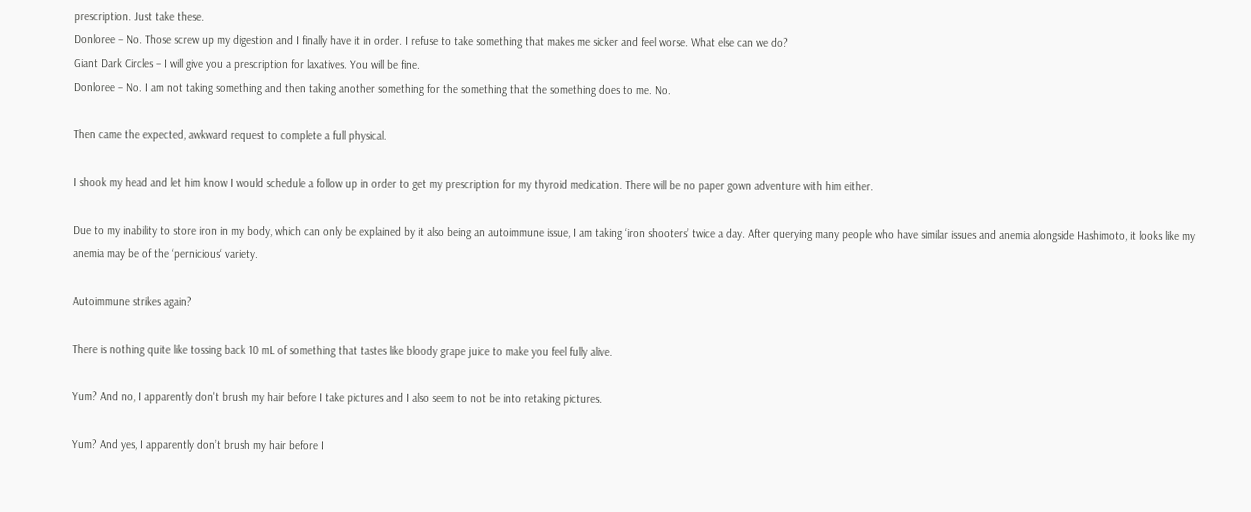prescription. Just take these.
Donloree – No. Those screw up my digestion and I finally have it in order. I refuse to take something that makes me sicker and feel worse. What else can we do?
Giant Dark Circles – I will give you a prescription for laxatives. You will be fine.
Donloree – No. I am not taking something and then taking another something for the something that the something does to me. No.

Then came the expected, awkward request to complete a full physical.

I shook my head and let him know I would schedule a follow up in order to get my prescription for my thyroid medication. There will be no paper gown adventure with him either.

Due to my inability to store iron in my body, which can only be explained by it also being an autoimmune issue, I am taking ‘iron shooters’ twice a day. After querying many people who have similar issues and anemia alongside Hashimoto, it looks like my anemia may be of the ‘pernicious‘ variety.

Autoimmune strikes again?

There is nothing quite like tossing back 10 mL of something that tastes like bloody grape juice to make you feel fully alive.

Yum? And no, I apparently don't brush my hair before I take pictures and I also seem to not be into retaking pictures.

Yum? And yes, I apparently don’t brush my hair before I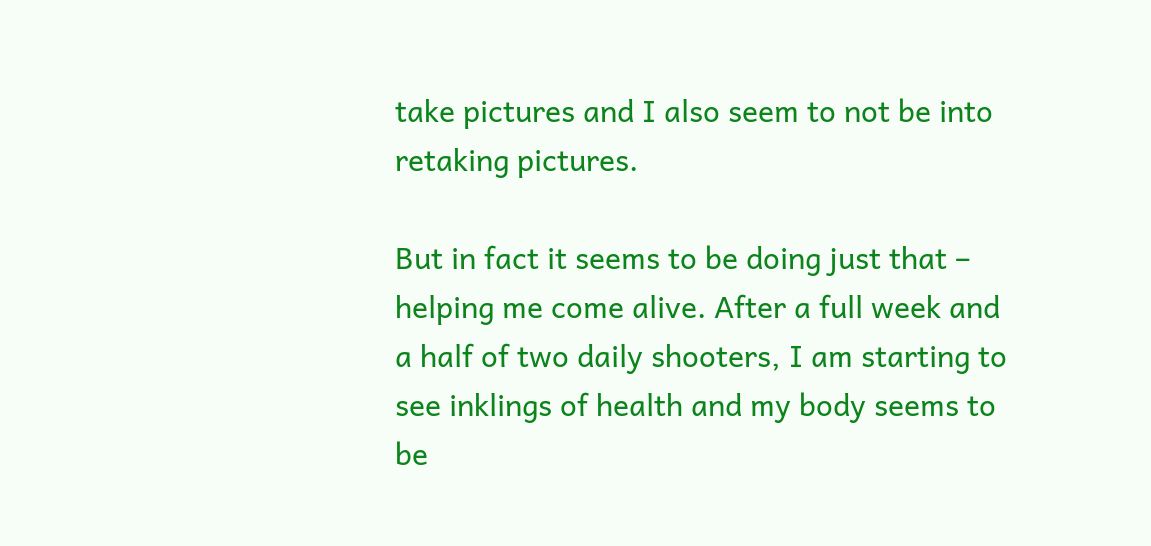take pictures and I also seem to not be into retaking pictures.

But in fact it seems to be doing just that – helping me come alive. After a full week and a half of two daily shooters, I am starting to see inklings of health and my body seems to be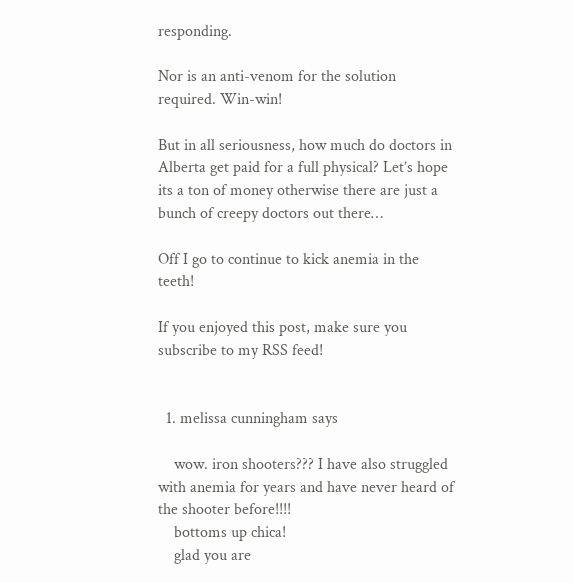responding.

Nor is an anti-venom for the solution required. Win-win!

But in all seriousness, how much do doctors in Alberta get paid for a full physical? Let’s hope its a ton of money otherwise there are just a bunch of creepy doctors out there…

Off I go to continue to kick anemia in the teeth!

If you enjoyed this post, make sure you subscribe to my RSS feed!


  1. melissa cunningham says

    wow. iron shooters??? I have also struggled with anemia for years and have never heard of the shooter before!!!!
    bottoms up chica!
    glad you are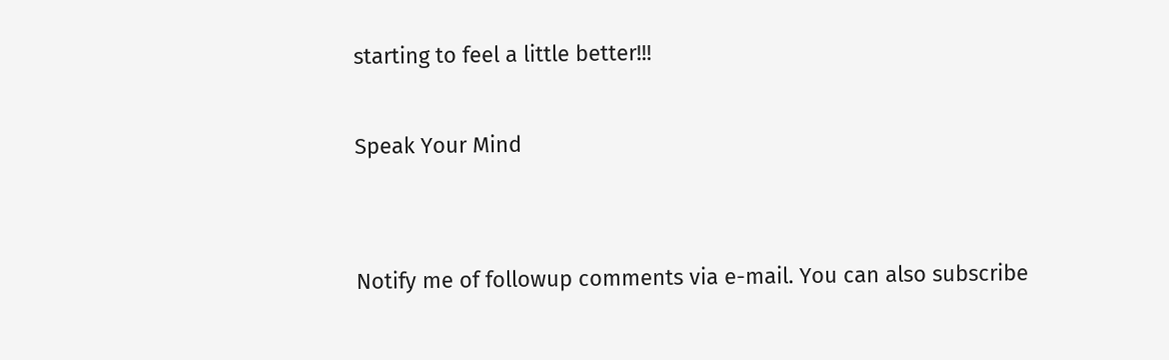starting to feel a little better!!!

Speak Your Mind


Notify me of followup comments via e-mail. You can also subscribe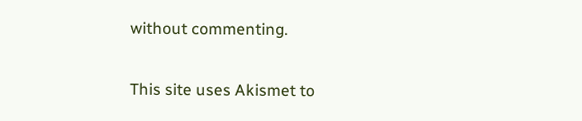without commenting.

This site uses Akismet to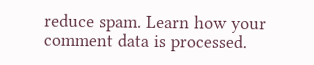reduce spam. Learn how your comment data is processed.